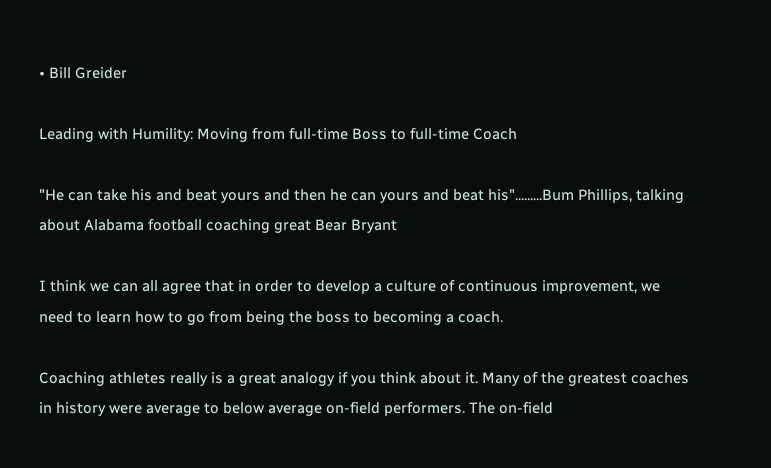• Bill Greider

Leading with Humility: Moving from full-time Boss to full-time Coach

"He can take his and beat yours and then he can yours and beat his".........Bum Phillips, talking about Alabama football coaching great Bear Bryant

I think we can all agree that in order to develop a culture of continuous improvement, we need to learn how to go from being the boss to becoming a coach.

Coaching athletes really is a great analogy if you think about it. Many of the greatest coaches in history were average to below average on-field performers. The on-field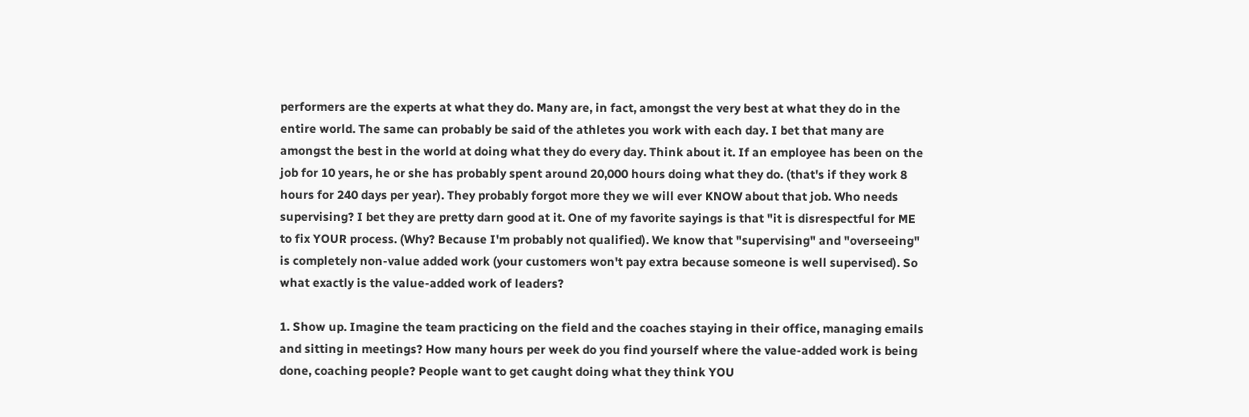performers are the experts at what they do. Many are, in fact, amongst the very best at what they do in the entire world. The same can probably be said of the athletes you work with each day. I bet that many are amongst the best in the world at doing what they do every day. Think about it. If an employee has been on the job for 10 years, he or she has probably spent around 20,000 hours doing what they do. (that's if they work 8 hours for 240 days per year). They probably forgot more they we will ever KNOW about that job. Who needs supervising? I bet they are pretty darn good at it. One of my favorite sayings is that "it is disrespectful for ME to fix YOUR process. (Why? Because I'm probably not qualified). We know that "supervising" and "overseeing" is completely non-value added work (your customers won't pay extra because someone is well supervised). So what exactly is the value-added work of leaders?

1. Show up. Imagine the team practicing on the field and the coaches staying in their office, managing emails and sitting in meetings? How many hours per week do you find yourself where the value-added work is being done, coaching people? People want to get caught doing what they think YOU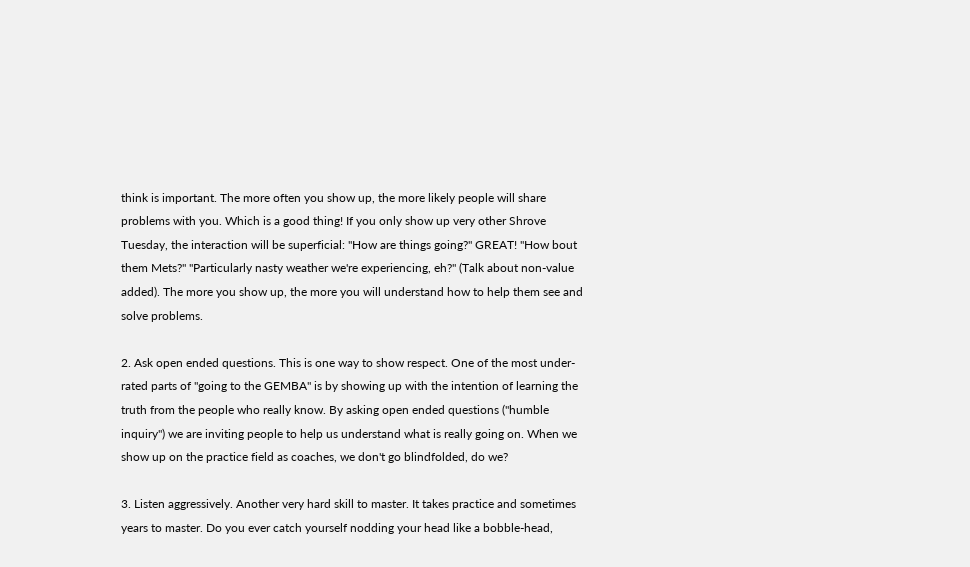think is important. The more often you show up, the more likely people will share problems with you. Which is a good thing! If you only show up very other Shrove Tuesday, the interaction will be superficial: "How are things going?" GREAT! "How bout them Mets?" "Particularly nasty weather we're experiencing, eh?" (Talk about non-value added). The more you show up, the more you will understand how to help them see and solve problems.

2. Ask open ended questions. This is one way to show respect. One of the most under-rated parts of "going to the GEMBA" is by showing up with the intention of learning the truth from the people who really know. By asking open ended questions ("humble inquiry") we are inviting people to help us understand what is really going on. When we show up on the practice field as coaches, we don't go blindfolded, do we?

3. Listen aggressively. Another very hard skill to master. It takes practice and sometimes years to master. Do you ever catch yourself nodding your head like a bobble-head,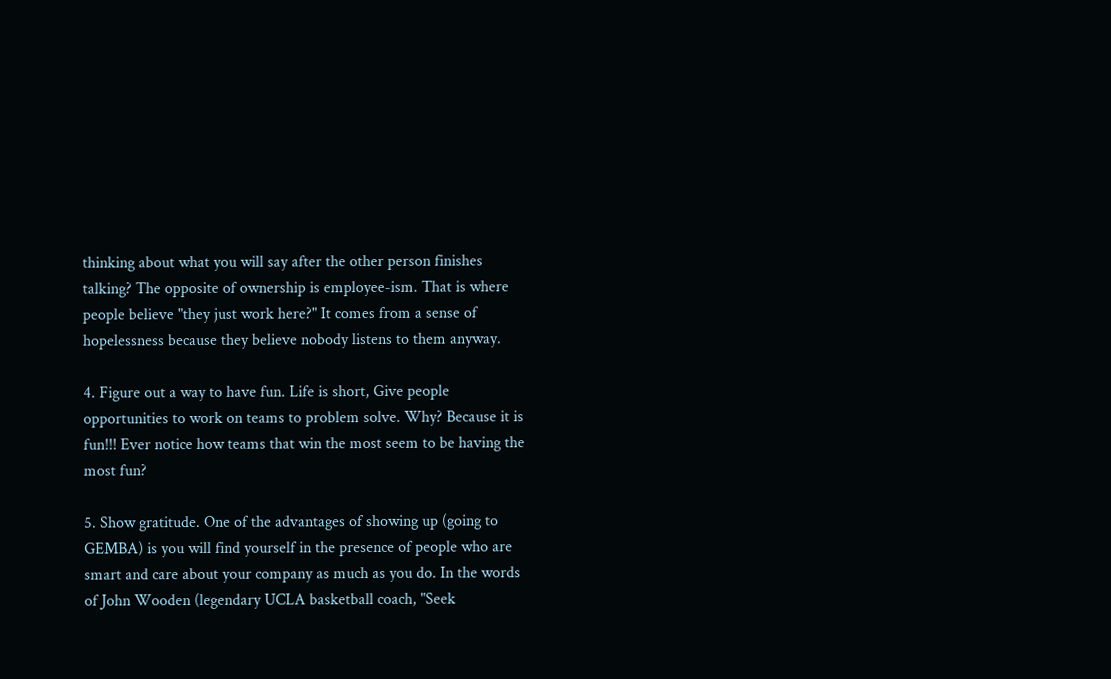thinking about what you will say after the other person finishes talking? The opposite of ownership is employee-ism. That is where people believe "they just work here?" It comes from a sense of hopelessness because they believe nobody listens to them anyway.

4. Figure out a way to have fun. Life is short, Give people opportunities to work on teams to problem solve. Why? Because it is fun!!! Ever notice how teams that win the most seem to be having the most fun?

5. Show gratitude. One of the advantages of showing up (going to GEMBA) is you will find yourself in the presence of people who are smart and care about your company as much as you do. In the words of John Wooden (legendary UCLA basketball coach, "Seek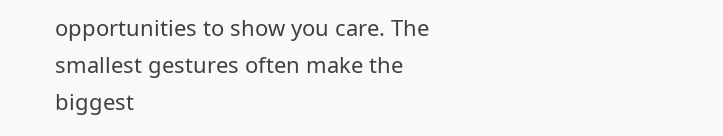opportunities to show you care. The smallest gestures often make the biggest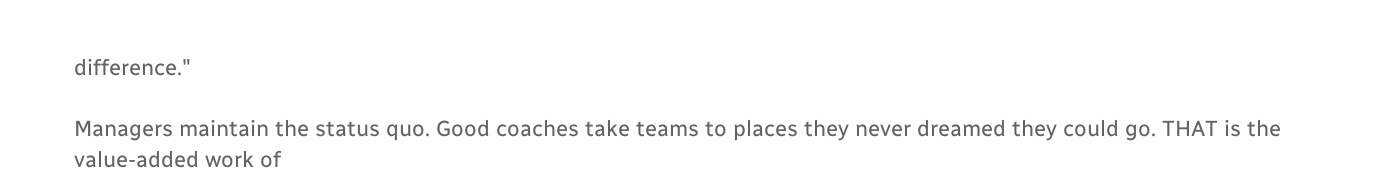difference."

Managers maintain the status quo. Good coaches take teams to places they never dreamed they could go. THAT is the value-added work of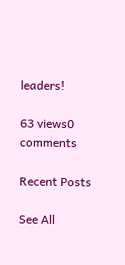leaders!

63 views0 comments

Recent Posts

See All